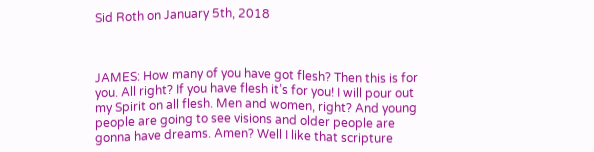Sid Roth on January 5th, 2018



JAMES: How many of you have got flesh? Then this is for you. All right? If you have flesh it’s for you! I will pour out my Spirit on all flesh. Men and women, right? And young people are going to see visions and older people are gonna have dreams. Amen? Well I like that scripture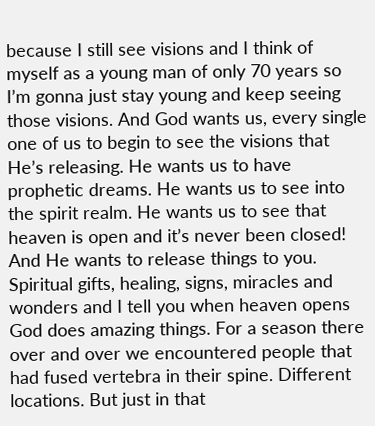because I still see visions and I think of myself as a young man of only 70 years so I’m gonna just stay young and keep seeing those visions. And God wants us, every single one of us to begin to see the visions that He’s releasing. He wants us to have prophetic dreams. He wants us to see into the spirit realm. He wants us to see that heaven is open and it’s never been closed! And He wants to release things to you. Spiritual gifts, healing, signs, miracles and wonders and I tell you when heaven opens God does amazing things. For a season there over and over we encountered people that had fused vertebra in their spine. Different locations. But just in that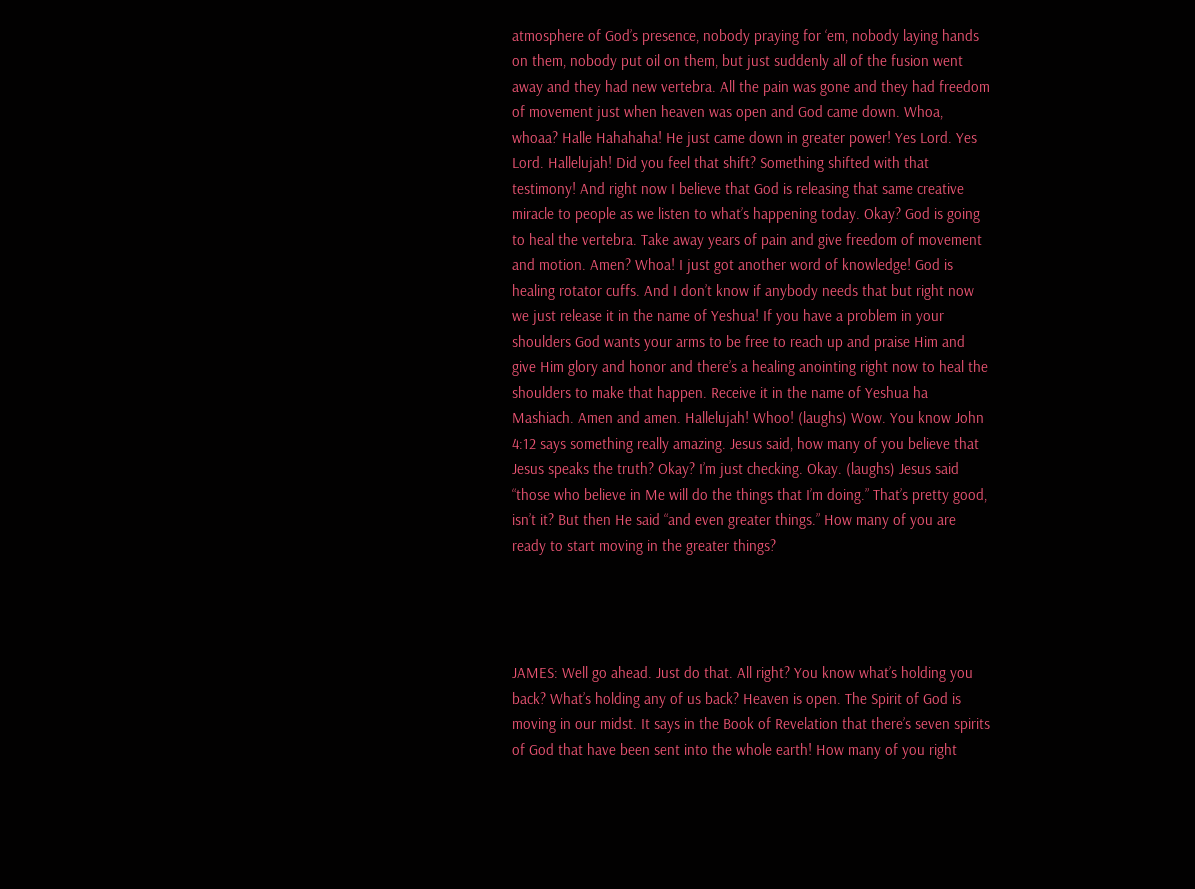atmosphere of God’s presence, nobody praying for ‘em, nobody laying hands on them, nobody put oil on them, but just suddenly all of the fusion went away and they had new vertebra. All the pain was gone and they had freedom of movement just when heaven was open and God came down. Whoa, whoaa? Halle Hahahaha! He just came down in greater power! Yes Lord. Yes Lord. Hallelujah! Did you feel that shift? Something shifted with that testimony! And right now I believe that God is releasing that same creative miracle to people as we listen to what’s happening today. Okay? God is going to heal the vertebra. Take away years of pain and give freedom of movement and motion. Amen? Whoa! I just got another word of knowledge! God is healing rotator cuffs. And I don’t know if anybody needs that but right now we just release it in the name of Yeshua! If you have a problem in your shoulders God wants your arms to be free to reach up and praise Him and give Him glory and honor and there’s a healing anointing right now to heal the shoulders to make that happen. Receive it in the name of Yeshua ha Mashiach. Amen and amen. Hallelujah! Whoo! (laughs) Wow. You know John 4:12 says something really amazing. Jesus said, how many of you believe that Jesus speaks the truth? Okay? I’m just checking. Okay. (laughs) Jesus said “those who believe in Me will do the things that I’m doing.” That’s pretty good, isn’t it? But then He said “and even greater things.” How many of you are ready to start moving in the greater things?




JAMES: Well go ahead. Just do that. All right? You know what’s holding you back? What’s holding any of us back? Heaven is open. The Spirit of God is moving in our midst. It says in the Book of Revelation that there’s seven spirits of God that have been sent into the whole earth! How many of you right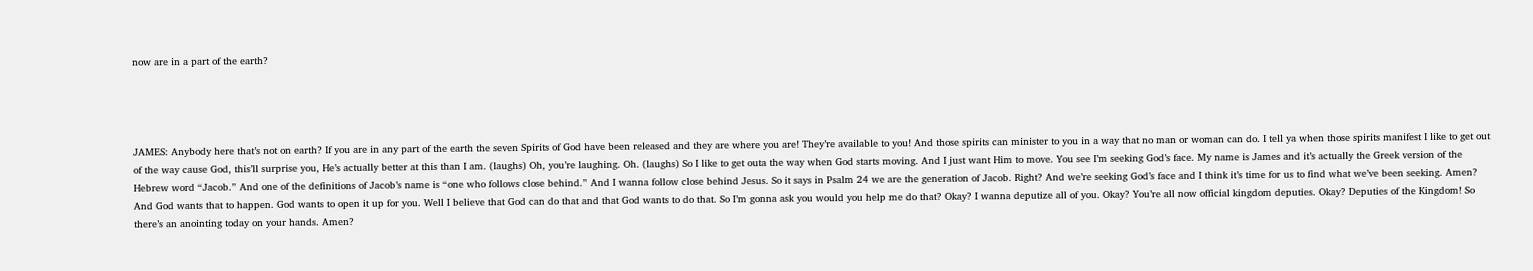now are in a part of the earth?




JAMES: Anybody here that’s not on earth? If you are in any part of the earth the seven Spirits of God have been released and they are where you are! They’re available to you! And those spirits can minister to you in a way that no man or woman can do. I tell ya when those spirits manifest I like to get out of the way cause God, this’ll surprise you, He’s actually better at this than I am. (laughs) Oh, you’re laughing. Oh. (laughs) So I like to get outa the way when God starts moving. And I just want Him to move. You see I’m seeking God’s face. My name is James and it’s actually the Greek version of the Hebrew word “Jacob.” And one of the definitions of Jacob’s name is “one who follows close behind.” And I wanna follow close behind Jesus. So it says in Psalm 24 we are the generation of Jacob. Right? And we’re seeking God’s face and I think it’s time for us to find what we’ve been seeking. Amen? And God wants that to happen. God wants to open it up for you. Well I believe that God can do that and that God wants to do that. So I’m gonna ask you would you help me do that? Okay? I wanna deputize all of you. Okay? You’re all now official kingdom deputies. Okay? Deputies of the Kingdom! So there’s an anointing today on your hands. Amen?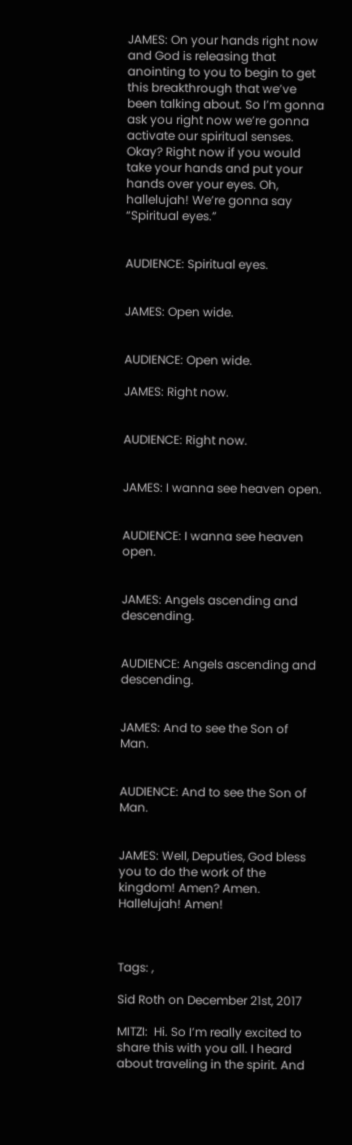JAMES: On your hands right now and God is releasing that anointing to you to begin to get this breakthrough that we’ve been talking about. So I’m gonna ask you right now we’re gonna activate our spiritual senses. Okay? Right now if you would take your hands and put your hands over your eyes. Oh, hallelujah! We’re gonna say “Spiritual eyes.”


AUDIENCE: Spiritual eyes.


JAMES: Open wide.


AUDIENCE: Open wide.

JAMES: Right now.


AUDIENCE: Right now.


JAMES: I wanna see heaven open.


AUDIENCE: I wanna see heaven open.


JAMES: Angels ascending and descending.


AUDIENCE: Angels ascending and descending.


JAMES: And to see the Son of Man.


AUDIENCE: And to see the Son of Man.


JAMES: Well, Deputies, God bless you to do the work of the kingdom! Amen? Amen. Hallelujah! Amen!



Tags: ,

Sid Roth on December 21st, 2017

MITZI:  Hi. So I’m really excited to share this with you all. I heard about traveling in the spirit. And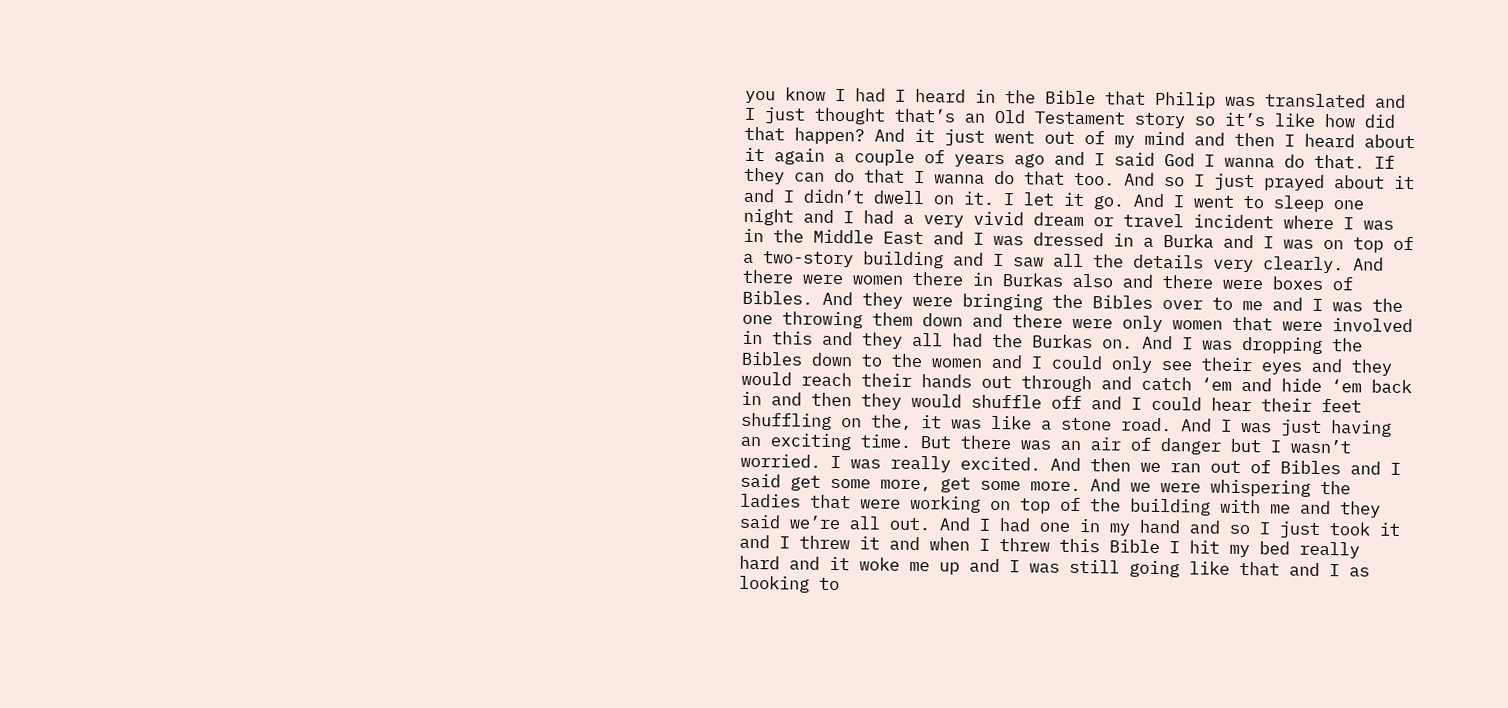you know I had I heard in the Bible that Philip was translated and I just thought that’s an Old Testament story so it’s like how did that happen? And it just went out of my mind and then I heard about it again a couple of years ago and I said God I wanna do that. If they can do that I wanna do that too. And so I just prayed about it and I didn’t dwell on it. I let it go. And I went to sleep one night and I had a very vivid dream or travel incident where I was in the Middle East and I was dressed in a Burka and I was on top of a two-story building and I saw all the details very clearly. And there were women there in Burkas also and there were boxes of Bibles. And they were bringing the Bibles over to me and I was the one throwing them down and there were only women that were involved in this and they all had the Burkas on. And I was dropping the Bibles down to the women and I could only see their eyes and they would reach their hands out through and catch ‘em and hide ‘em back in and then they would shuffle off and I could hear their feet shuffling on the, it was like a stone road. And I was just having an exciting time. But there was an air of danger but I wasn’t worried. I was really excited. And then we ran out of Bibles and I said get some more, get some more. And we were whispering the ladies that were working on top of the building with me and they said we’re all out. And I had one in my hand and so I just took it and I threw it and when I threw this Bible I hit my bed really  hard and it woke me up and I was still going like that and I as looking to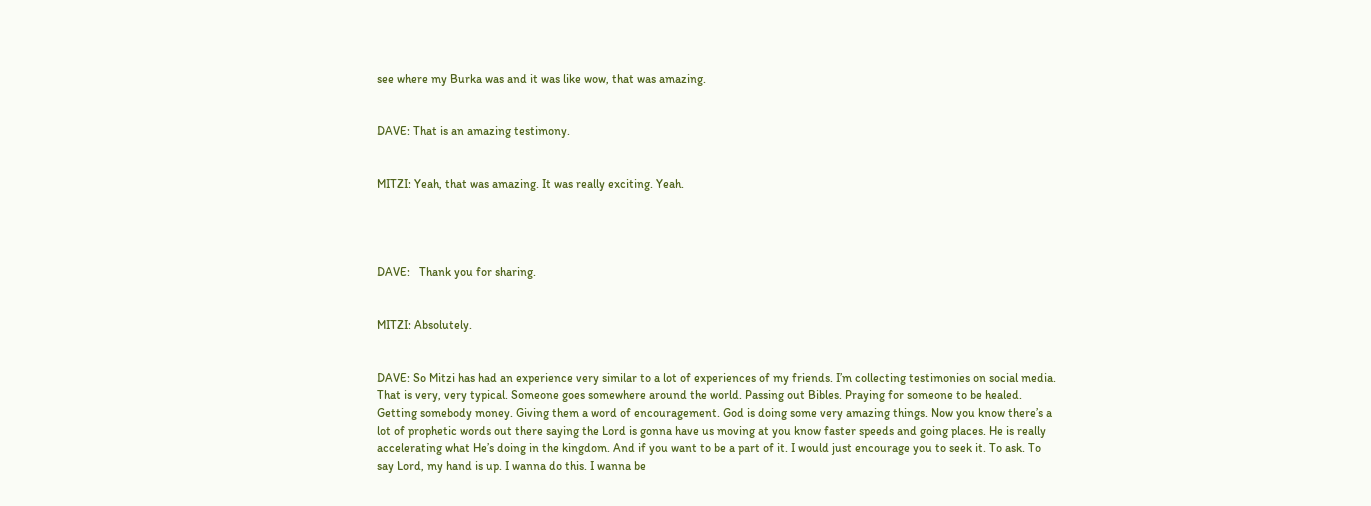see where my Burka was and it was like wow, that was amazing.


DAVE: That is an amazing testimony.


MITZI: Yeah, that was amazing. It was really exciting. Yeah.




DAVE:   Thank you for sharing.


MITZI: Absolutely.


DAVE: So Mitzi has had an experience very similar to a lot of experiences of my friends. I’m collecting testimonies on social media. That is very, very typical. Someone goes somewhere around the world. Passing out Bibles. Praying for someone to be healed. Getting somebody money. Giving them a word of encouragement. God is doing some very amazing things. Now you know there’s a lot of prophetic words out there saying the Lord is gonna have us moving at you know faster speeds and going places. He is really accelerating what He’s doing in the kingdom. And if you want to be a part of it. I would just encourage you to seek it. To ask. To say Lord, my hand is up. I wanna do this. I wanna be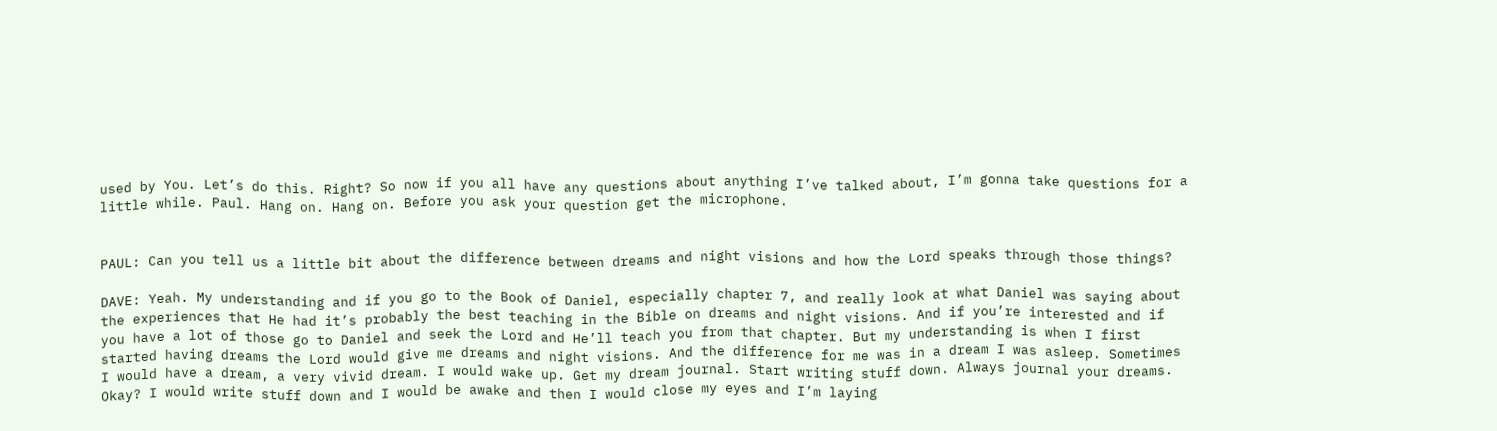used by You. Let’s do this. Right? So now if you all have any questions about anything I’ve talked about, I’m gonna take questions for a little while. Paul. Hang on. Hang on. Before you ask your question get the microphone.


PAUL: Can you tell us a little bit about the difference between dreams and night visions and how the Lord speaks through those things?

DAVE: Yeah. My understanding and if you go to the Book of Daniel, especially chapter 7, and really look at what Daniel was saying about the experiences that He had it’s probably the best teaching in the Bible on dreams and night visions. And if you’re interested and if you have a lot of those go to Daniel and seek the Lord and He’ll teach you from that chapter. But my understanding is when I first started having dreams the Lord would give me dreams and night visions. And the difference for me was in a dream I was asleep. Sometimes I would have a dream, a very vivid dream. I would wake up. Get my dream journal. Start writing stuff down. Always journal your dreams. Okay? I would write stuff down and I would be awake and then I would close my eyes and I’m laying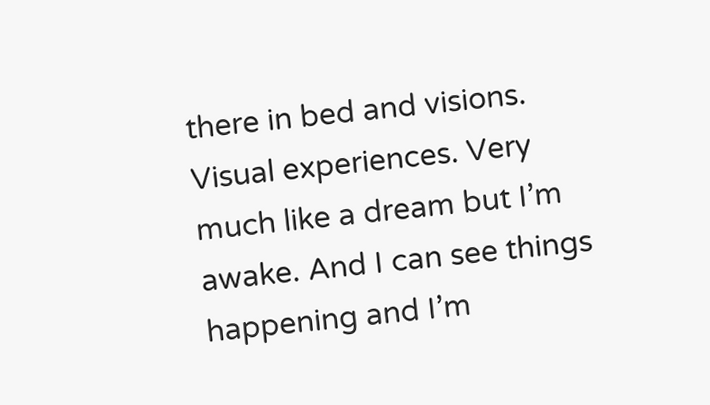there in bed and visions. Visual experiences. Very much like a dream but I’m awake. And I can see things happening and I’m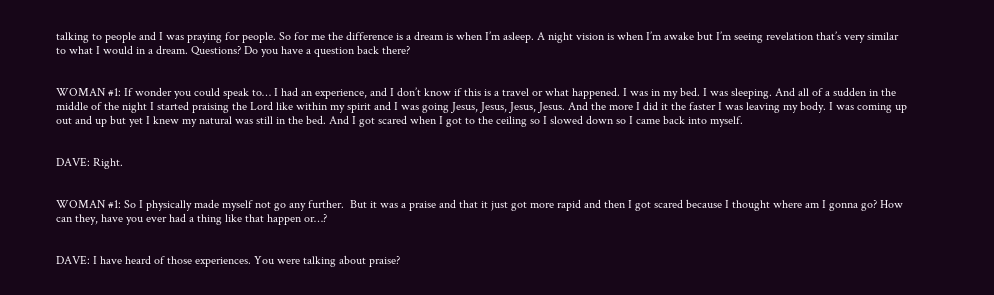talking to people and I was praying for people. So for me the difference is a dream is when I’m asleep. A night vision is when I’m awake but I’m seeing revelation that’s very similar to what I would in a dream. Questions? Do you have a question back there?


WOMAN #1: If wonder you could speak to… I had an experience, and I don’t know if this is a travel or what happened. I was in my bed. I was sleeping. And all of a sudden in the middle of the night I started praising the Lord like within my spirit and I was going Jesus, Jesus, Jesus, Jesus. And the more I did it the faster I was leaving my body. I was coming up out and up but yet I knew my natural was still in the bed. And I got scared when I got to the ceiling so I slowed down so I came back into myself.


DAVE: Right.


WOMAN #1: So I physically made myself not go any further.  But it was a praise and that it just got more rapid and then I got scared because I thought where am I gonna go? How can they, have you ever had a thing like that happen or…?


DAVE: I have heard of those experiences. You were talking about praise?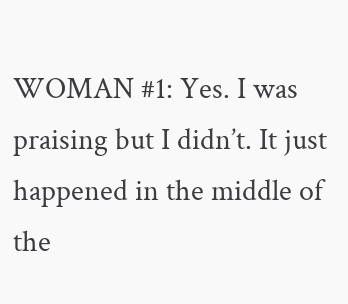WOMAN #1: Yes. I was praising but I didn’t. It just happened in the middle of the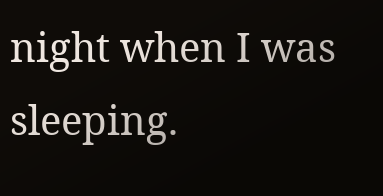night when I was sleeping.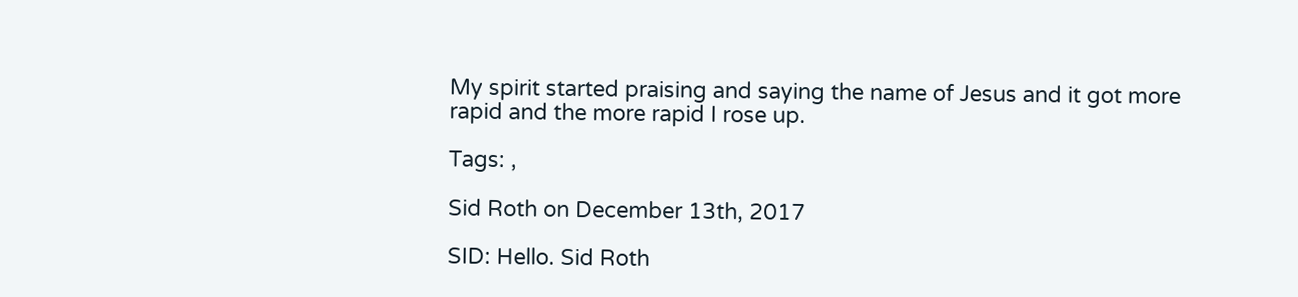My spirit started praising and saying the name of Jesus and it got more rapid and the more rapid I rose up.

Tags: ,

Sid Roth on December 13th, 2017

SID: Hello. Sid Roth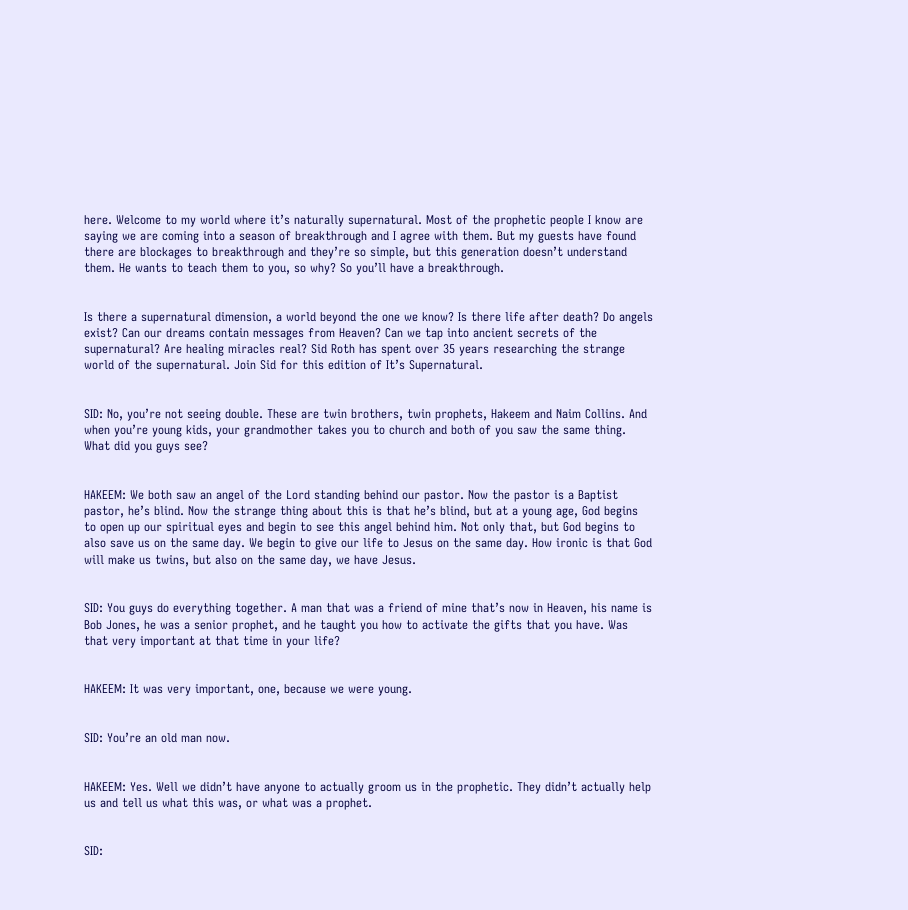here. Welcome to my world where it’s naturally supernatural. Most of the prophetic people I know are saying we are coming into a season of breakthrough and I agree with them. But my guests have found there are blockages to breakthrough and they’re so simple, but this generation doesn’t understand them. He wants to teach them to you, so why? So you’ll have a breakthrough.


Is there a supernatural dimension, a world beyond the one we know? Is there life after death? Do angels exist? Can our dreams contain messages from Heaven? Can we tap into ancient secrets of the supernatural? Are healing miracles real? Sid Roth has spent over 35 years researching the strange world of the supernatural. Join Sid for this edition of It’s Supernatural.


SID: No, you’re not seeing double. These are twin brothers, twin prophets, Hakeem and Naim Collins. And when you’re young kids, your grandmother takes you to church and both of you saw the same thing. What did you guys see?


HAKEEM: We both saw an angel of the Lord standing behind our pastor. Now the pastor is a Baptist pastor, he’s blind. Now the strange thing about this is that he’s blind, but at a young age, God begins to open up our spiritual eyes and begin to see this angel behind him. Not only that, but God begins to also save us on the same day. We begin to give our life to Jesus on the same day. How ironic is that God will make us twins, but also on the same day, we have Jesus.


SID: You guys do everything together. A man that was a friend of mine that’s now in Heaven, his name is Bob Jones, he was a senior prophet, and he taught you how to activate the gifts that you have. Was that very important at that time in your life?


HAKEEM: It was very important, one, because we were young.


SID: You’re an old man now.


HAKEEM: Yes. Well we didn’t have anyone to actually groom us in the prophetic. They didn’t actually help us and tell us what this was, or what was a prophet.


SID: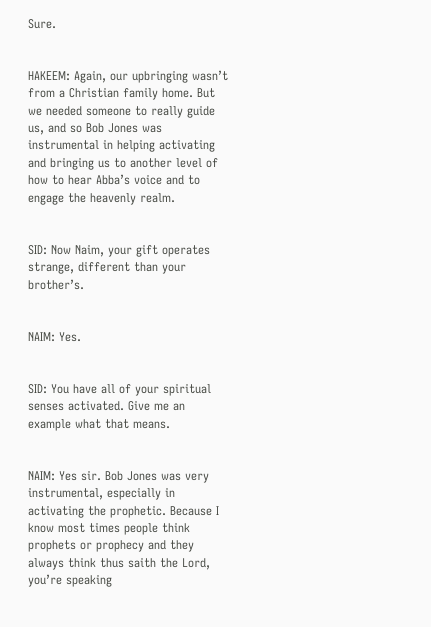Sure.


HAKEEM: Again, our upbringing wasn’t from a Christian family home. But we needed someone to really guide us, and so Bob Jones was instrumental in helping activating and bringing us to another level of how to hear Abba’s voice and to engage the heavenly realm.


SID: Now Naim, your gift operates strange, different than your brother’s.


NAIM: Yes.


SID: You have all of your spiritual senses activated. Give me an example what that means.


NAIM: Yes sir. Bob Jones was very instrumental, especially in activating the prophetic. Because I know most times people think prophets or prophecy and they always think thus saith the Lord, you’re speaking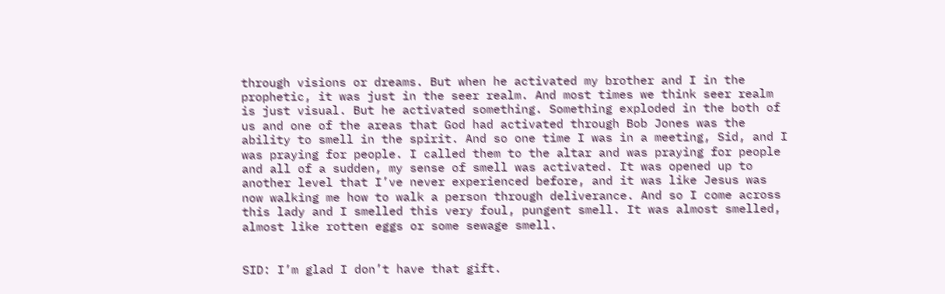through visions or dreams. But when he activated my brother and I in the prophetic, it was just in the seer realm. And most times we think seer realm is just visual. But he activated something. Something exploded in the both of us and one of the areas that God had activated through Bob Jones was the ability to smell in the spirit. And so one time I was in a meeting, Sid, and I was praying for people. I called them to the altar and was praying for people and all of a sudden, my sense of smell was activated. It was opened up to another level that I’ve never experienced before, and it was like Jesus was now walking me how to walk a person through deliverance. And so I come across this lady and I smelled this very foul, pungent smell. It was almost smelled, almost like rotten eggs or some sewage smell.


SID: I’m glad I don’t have that gift.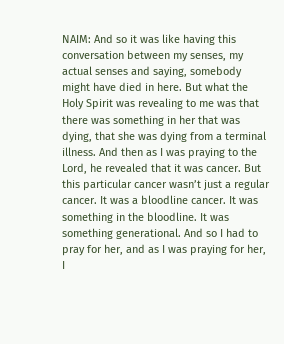NAIM: And so it was like having this conversation between my senses, my actual senses and saying, somebody might have died in here. But what the Holy Spirit was revealing to me was that there was something in her that was dying, that she was dying from a terminal illness. And then as I was praying to the Lord, he revealed that it was cancer. But this particular cancer wasn’t just a regular cancer. It was a bloodline cancer. It was something in the bloodline. It was something generational. And so I had to pray for her, and as I was praying for her, I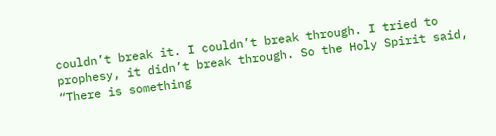couldn’t break it. I couldn’t break through. I tried to prophesy, it didn’t break through. So the Holy Spirit said, “There is something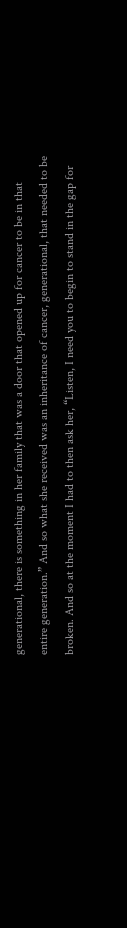generational, there is something in her family that was a door that opened up for cancer to be in that entire generation.” And so what she received was an inheritance of cancer, generational, that needed to be broken. And so at the moment I had to then ask her, “Listen, I need you to begin to stand in the gap for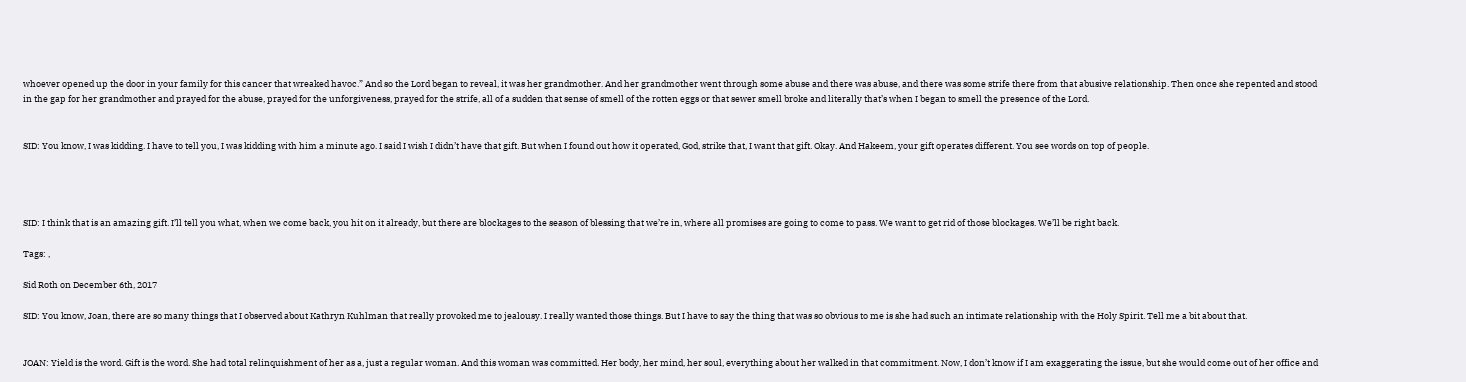whoever opened up the door in your family for this cancer that wreaked havoc.” And so the Lord began to reveal, it was her grandmother. And her grandmother went through some abuse and there was abuse, and there was some strife there from that abusive relationship. Then once she repented and stood in the gap for her grandmother and prayed for the abuse, prayed for the unforgiveness, prayed for the strife, all of a sudden that sense of smell of the rotten eggs or that sewer smell broke and literally that’s when I began to smell the presence of the Lord.


SID: You know, I was kidding. I have to tell you, I was kidding with him a minute ago. I said I wish I didn’t have that gift. But when I found out how it operated, God, strike that, I want that gift. Okay. And Hakeem, your gift operates different. You see words on top of people.




SID: I think that is an amazing gift. I’ll tell you what, when we come back, you hit on it already, but there are blockages to the season of blessing that we’re in, where all promises are going to come to pass. We want to get rid of those blockages. We’ll be right back.

Tags: ,

Sid Roth on December 6th, 2017

SID: You know, Joan, there are so many things that I observed about Kathryn Kuhlman that really provoked me to jealousy. I really wanted those things. But I have to say the thing that was so obvious to me is she had such an intimate relationship with the Holy Spirit. Tell me a bit about that.


JOAN: Yield is the word. Gift is the word. She had total relinquishment of her as a, just a regular woman. And this woman was committed. Her body, her mind, her soul, everything about her walked in that commitment. Now, I don’t know if I am exaggerating the issue, but she would come out of her office and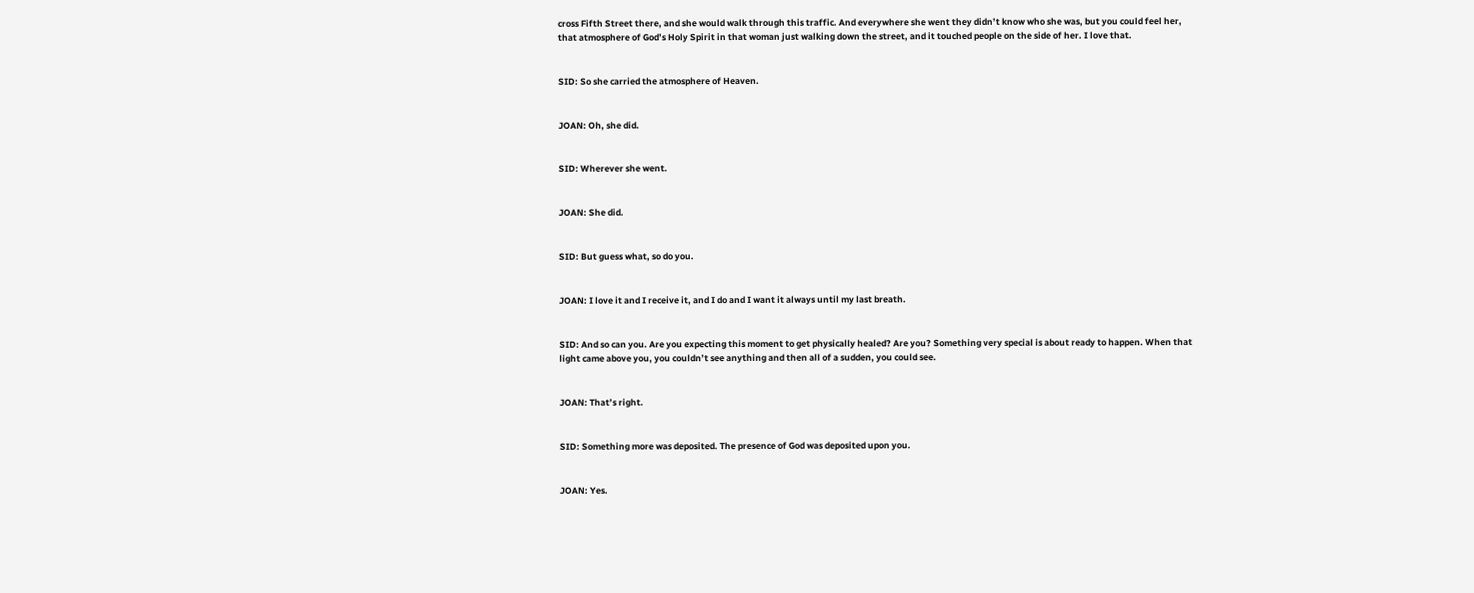cross Fifth Street there, and she would walk through this traffic. And everywhere she went they didn’t know who she was, but you could feel her, that atmosphere of God’s Holy Spirit in that woman just walking down the street, and it touched people on the side of her. I love that.


SID: So she carried the atmosphere of Heaven.


JOAN: Oh, she did.


SID: Wherever she went.


JOAN: She did.


SID: But guess what, so do you.


JOAN: I love it and I receive it, and I do and I want it always until my last breath.


SID: And so can you. Are you expecting this moment to get physically healed? Are you? Something very special is about ready to happen. When that light came above you, you couldn’t see anything and then all of a sudden, you could see.


JOAN: That’s right.


SID: Something more was deposited. The presence of God was deposited upon you.


JOAN: Yes.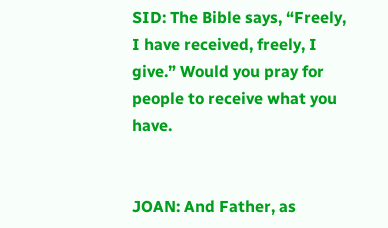SID: The Bible says, “Freely, I have received, freely, I give.” Would you pray for people to receive what you have.


JOAN: And Father, as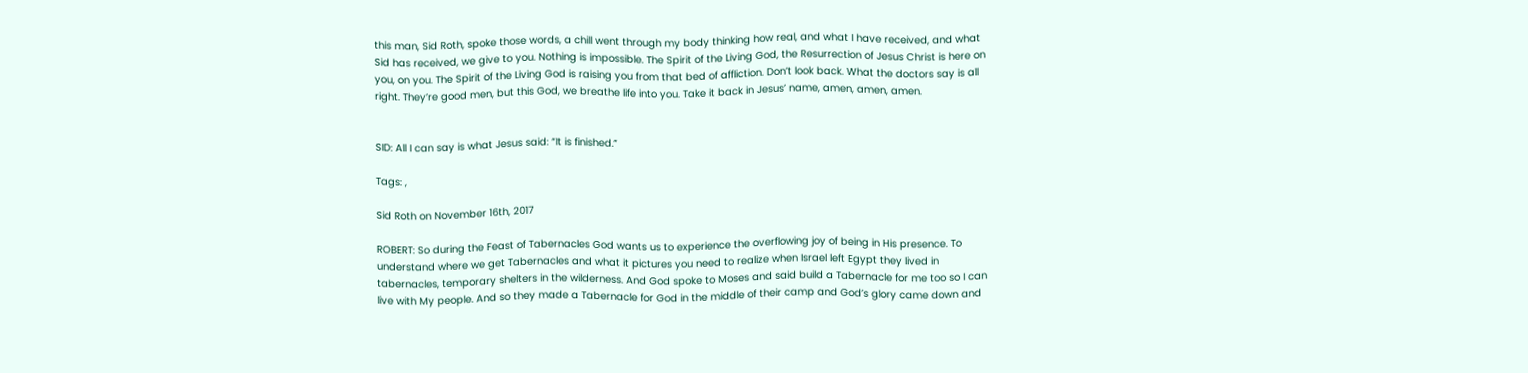this man, Sid Roth, spoke those words, a chill went through my body thinking how real, and what I have received, and what Sid has received, we give to you. Nothing is impossible. The Spirit of the Living God, the Resurrection of Jesus Christ is here on you, on you. The Spirit of the Living God is raising you from that bed of affliction. Don’t look back. What the doctors say is all right. They’re good men, but this God, we breathe life into you. Take it back in Jesus’ name, amen, amen, amen.


SID: All I can say is what Jesus said: “It is finished.”

Tags: ,

Sid Roth on November 16th, 2017

ROBERT: So during the Feast of Tabernacles God wants us to experience the overflowing joy of being in His presence. To understand where we get Tabernacles and what it pictures you need to realize when Israel left Egypt they lived in tabernacles, temporary shelters in the wilderness. And God spoke to Moses and said build a Tabernacle for me too so I can live with My people. And so they made a Tabernacle for God in the middle of their camp and God’s glory came down and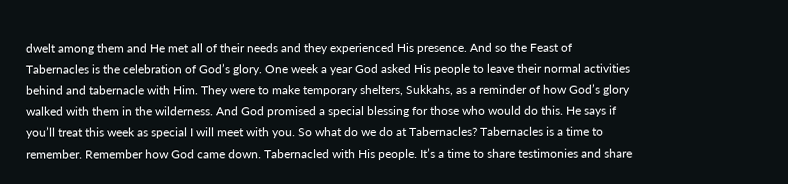dwelt among them and He met all of their needs and they experienced His presence. And so the Feast of Tabernacles is the celebration of God’s glory. One week a year God asked His people to leave their normal activities behind and tabernacle with Him. They were to make temporary shelters, Sukkahs, as a reminder of how God’s glory walked with them in the wilderness. And God promised a special blessing for those who would do this. He says if you’ll treat this week as special I will meet with you. So what do we do at Tabernacles? Tabernacles is a time to remember. Remember how God came down. Tabernacled with His people. It’s a time to share testimonies and share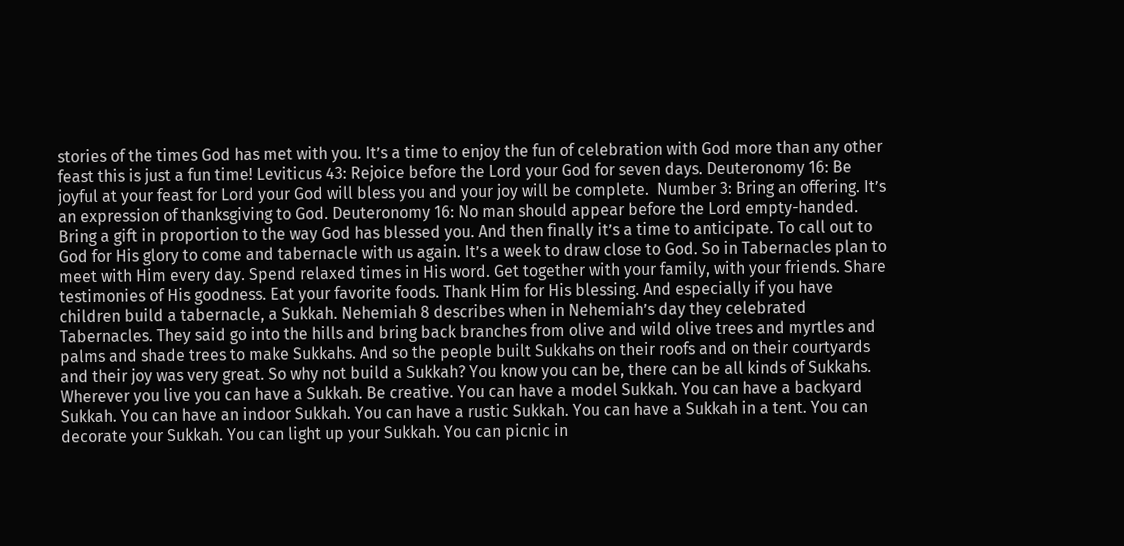stories of the times God has met with you. It’s a time to enjoy the fun of celebration with God more than any other feast this is just a fun time! Leviticus 43: Rejoice before the Lord your God for seven days. Deuteronomy 16: Be joyful at your feast for Lord your God will bless you and your joy will be complete.  Number 3: Bring an offering. It’s an expression of thanksgiving to God. Deuteronomy 16: No man should appear before the Lord empty-handed. Bring a gift in proportion to the way God has blessed you. And then finally it’s a time to anticipate. To call out to God for His glory to come and tabernacle with us again. It’s a week to draw close to God. So in Tabernacles plan to meet with Him every day. Spend relaxed times in His word. Get together with your family, with your friends. Share testimonies of His goodness. Eat your favorite foods. Thank Him for His blessing. And especially if you have children build a tabernacle, a Sukkah. Nehemiah 8 describes when in Nehemiah’s day they celebrated Tabernacles. They said go into the hills and bring back branches from olive and wild olive trees and myrtles and palms and shade trees to make Sukkahs. And so the people built Sukkahs on their roofs and on their courtyards and their joy was very great. So why not build a Sukkah? You know you can be, there can be all kinds of Sukkahs. Wherever you live you can have a Sukkah. Be creative. You can have a model Sukkah. You can have a backyard Sukkah. You can have an indoor Sukkah. You can have a rustic Sukkah. You can have a Sukkah in a tent. You can decorate your Sukkah. You can light up your Sukkah. You can picnic in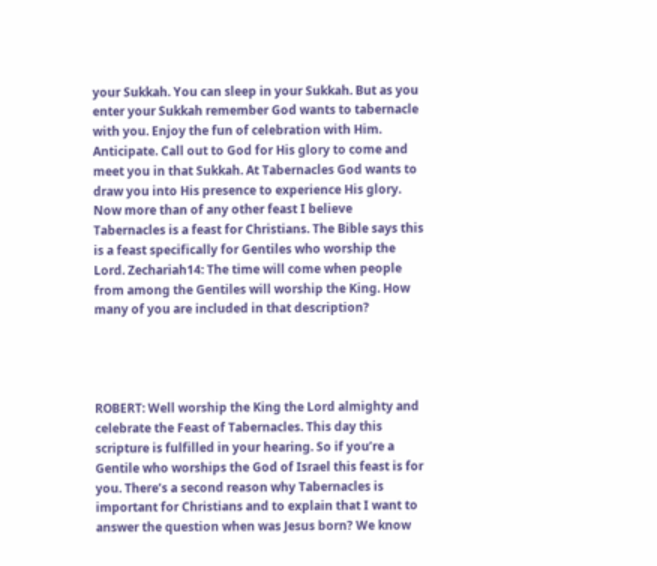your Sukkah. You can sleep in your Sukkah. But as you enter your Sukkah remember God wants to tabernacle with you. Enjoy the fun of celebration with Him. Anticipate. Call out to God for His glory to come and meet you in that Sukkah. At Tabernacles God wants to draw you into His presence to experience His glory. Now more than of any other feast I believe Tabernacles is a feast for Christians. The Bible says this is a feast specifically for Gentiles who worship the Lord. Zechariah14: The time will come when people from among the Gentiles will worship the King. How many of you are included in that description?




ROBERT: Well worship the King the Lord almighty and celebrate the Feast of Tabernacles. This day this scripture is fulfilled in your hearing. So if you’re a Gentile who worships the God of Israel this feast is for you. There’s a second reason why Tabernacles is important for Christians and to explain that I want to answer the question when was Jesus born? We know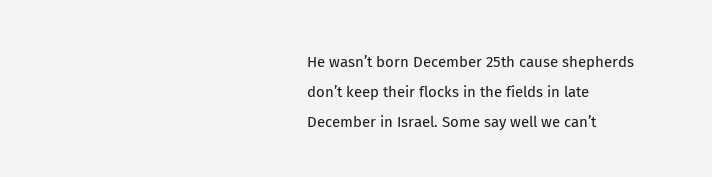He wasn’t born December 25th cause shepherds don’t keep their flocks in the fields in late December in Israel. Some say well we can’t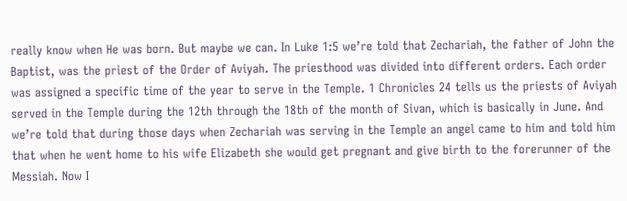really know when He was born. But maybe we can. In Luke 1:5 we’re told that Zechariah, the father of John the Baptist, was the priest of the Order of Aviyah. The priesthood was divided into different orders. Each order was assigned a specific time of the year to serve in the Temple. 1 Chronicles 24 tells us the priests of Aviyah served in the Temple during the 12th through the 18th of the month of Sivan, which is basically in June. And we’re told that during those days when Zechariah was serving in the Temple an angel came to him and told him that when he went home to his wife Elizabeth she would get pregnant and give birth to the forerunner of the Messiah. Now I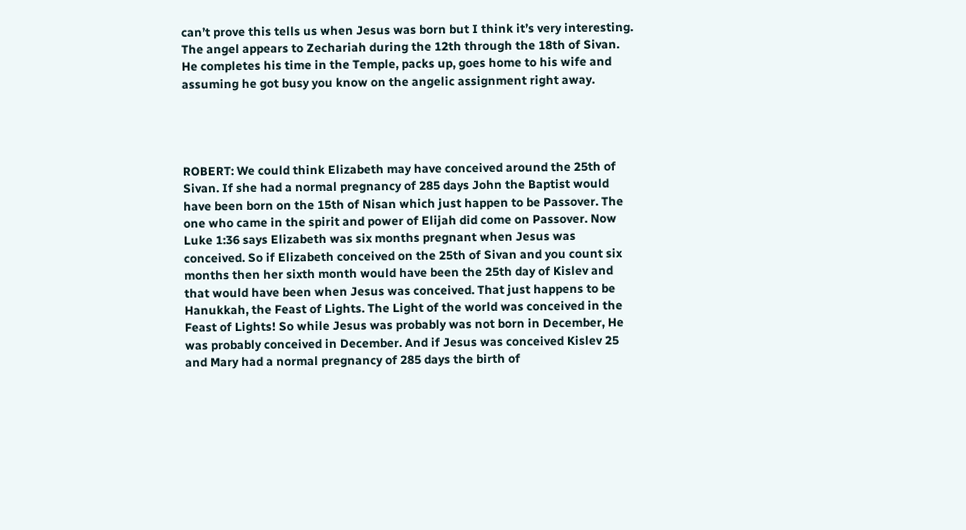can’t prove this tells us when Jesus was born but I think it’s very interesting. The angel appears to Zechariah during the 12th through the 18th of Sivan. He completes his time in the Temple, packs up, goes home to his wife and assuming he got busy you know on the angelic assignment right away.




ROBERT: We could think Elizabeth may have conceived around the 25th of Sivan. If she had a normal pregnancy of 285 days John the Baptist would have been born on the 15th of Nisan which just happen to be Passover. The one who came in the spirit and power of Elijah did come on Passover. Now Luke 1:36 says Elizabeth was six months pregnant when Jesus was conceived. So if Elizabeth conceived on the 25th of Sivan and you count six months then her sixth month would have been the 25th day of Kislev and that would have been when Jesus was conceived. That just happens to be Hanukkah, the Feast of Lights. The Light of the world was conceived in the Feast of Lights! So while Jesus was probably was not born in December, He was probably conceived in December. And if Jesus was conceived Kislev 25 and Mary had a normal pregnancy of 285 days the birth of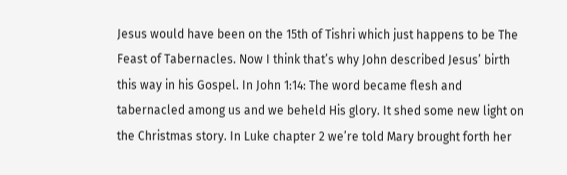Jesus would have been on the 15th of Tishri which just happens to be The Feast of Tabernacles. Now I think that’s why John described Jesus’ birth this way in his Gospel. In John 1:14: The word became flesh and tabernacled among us and we beheld His glory. It shed some new light on the Christmas story. In Luke chapter 2 we’re told Mary brought forth her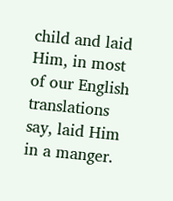child and laid Him, in most of our English translations say, laid Him in a manger.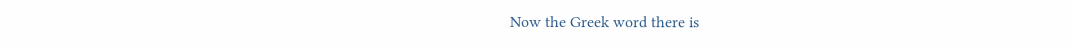Now the Greek word there is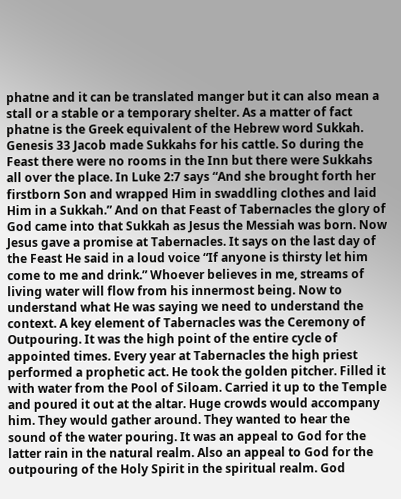phatne and it can be translated manger but it can also mean a stall or a stable or a temporary shelter. As a matter of fact phatne is the Greek equivalent of the Hebrew word Sukkah. Genesis 33 Jacob made Sukkahs for his cattle. So during the Feast there were no rooms in the Inn but there were Sukkahs all over the place. In Luke 2:7 says “And she brought forth her firstborn Son and wrapped Him in swaddling clothes and laid Him in a Sukkah.” And on that Feast of Tabernacles the glory of God came into that Sukkah as Jesus the Messiah was born. Now Jesus gave a promise at Tabernacles. It says on the last day of the Feast He said in a loud voice “If anyone is thirsty let him come to me and drink.” Whoever believes in me, streams of living water will flow from his innermost being. Now to understand what He was saying we need to understand the context. A key element of Tabernacles was the Ceremony of Outpouring. It was the high point of the entire cycle of appointed times. Every year at Tabernacles the high priest performed a prophetic act. He took the golden pitcher. Filled it with water from the Pool of Siloam. Carried it up to the Temple and poured it out at the altar. Huge crowds would accompany him. They would gather around. They wanted to hear the sound of the water pouring. It was an appeal to God for the latter rain in the natural realm. Also an appeal to God for the outpouring of the Holy Spirit in the spiritual realm. God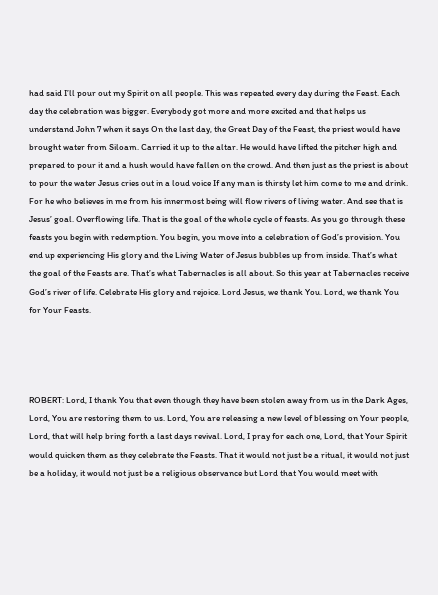had said I’ll pour out my Spirit on all people. This was repeated every day during the Feast. Each day the celebration was bigger. Everybody got more and more excited and that helps us understand John 7 when it says On the last day, the Great Day of the Feast, the priest would have brought water from Siloam. Carried it up to the altar. He would have lifted the pitcher high and prepared to pour it and a hush would have fallen on the crowd. And then just as the priest is about to pour the water Jesus cries out in a loud voice If any man is thirsty let him come to me and drink. For he who believes in me from his innermost being will flow rivers of living water. And see that is Jesus’ goal. Overflowing life. That is the goal of the whole cycle of feasts. As you go through these feasts you begin with redemption. You begin, you move into a celebration of God’s provision. You end up experiencing His glory and the Living Water of Jesus bubbles up from inside. That’s what the goal of the Feasts are. That’s what Tabernacles is all about. So this year at Tabernacles receive God’s river of life. Celebrate His glory and rejoice. Lord Jesus, we thank You. Lord, we thank You for Your Feasts.




ROBERT: Lord, I thank You that even though they have been stolen away from us in the Dark Ages, Lord, You are restoring them to us. Lord, You are releasing a new level of blessing on Your people, Lord, that will help bring forth a last days revival. Lord, I pray for each one, Lord, that Your Spirit would quicken them as they celebrate the Feasts. That it would not just be a ritual, it would not just be a holiday, it would not just be a religious observance but Lord that You would meet with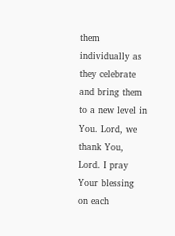them individually as they celebrate and bring them to a new level in You. Lord, we thank You, Lord. I pray Your blessing on each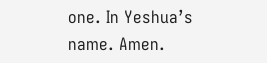one. In Yeshua’s name. Amen.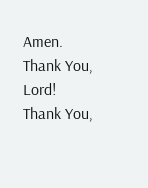Amen. Thank You, Lord! Thank You,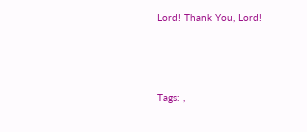Lord! Thank You, Lord!



Tags: ,